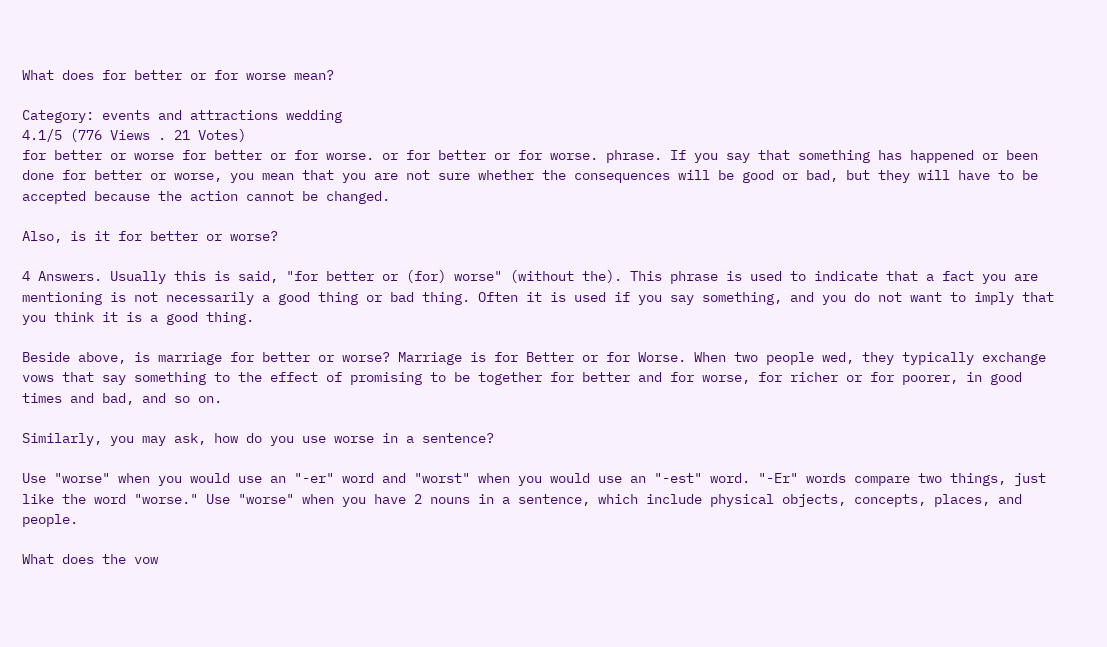What does for better or for worse mean?

Category: events and attractions wedding
4.1/5 (776 Views . 21 Votes)
for better or worse for better or for worse. or for better or for worse. phrase. If you say that something has happened or been done for better or worse, you mean that you are not sure whether the consequences will be good or bad, but they will have to be accepted because the action cannot be changed.

Also, is it for better or worse?

4 Answers. Usually this is said, "for better or (for) worse" (without the). This phrase is used to indicate that a fact you are mentioning is not necessarily a good thing or bad thing. Often it is used if you say something, and you do not want to imply that you think it is a good thing.

Beside above, is marriage for better or worse? Marriage is for Better or for Worse. When two people wed, they typically exchange vows that say something to the effect of promising to be together for better and for worse, for richer or for poorer, in good times and bad, and so on.

Similarly, you may ask, how do you use worse in a sentence?

Use "worse" when you would use an "-er" word and "worst" when you would use an "-est" word. "-Er" words compare two things, just like the word "worse." Use "worse" when you have 2 nouns in a sentence, which include physical objects, concepts, places, and people.

What does the vow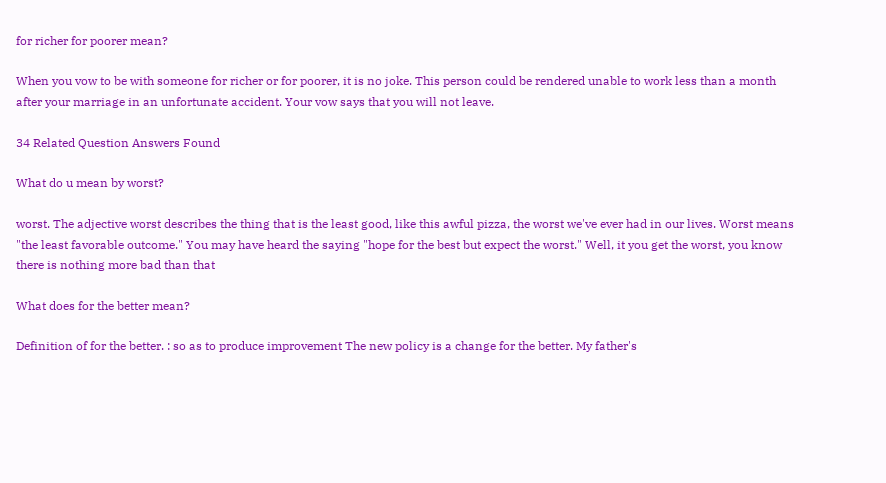for richer for poorer mean?

When you vow to be with someone for richer or for poorer, it is no joke. This person could be rendered unable to work less than a month after your marriage in an unfortunate accident. Your vow says that you will not leave.

34 Related Question Answers Found

What do u mean by worst?

worst. The adjective worst describes the thing that is the least good, like this awful pizza, the worst we've ever had in our lives. Worst means "the least favorable outcome." You may have heard the saying "hope for the best but expect the worst." Well, it you get the worst, you know there is nothing more bad than that

What does for the better mean?

Definition of for the better. : so as to produce improvement The new policy is a change for the better. My father's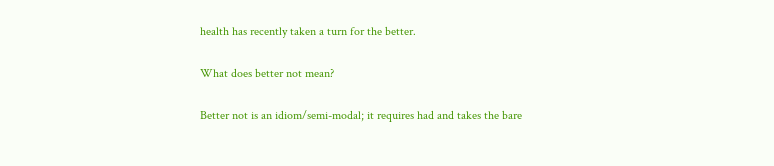health has recently taken a turn for the better.

What does better not mean?

Better not is an idiom/semi-modal; it requires had and takes the bare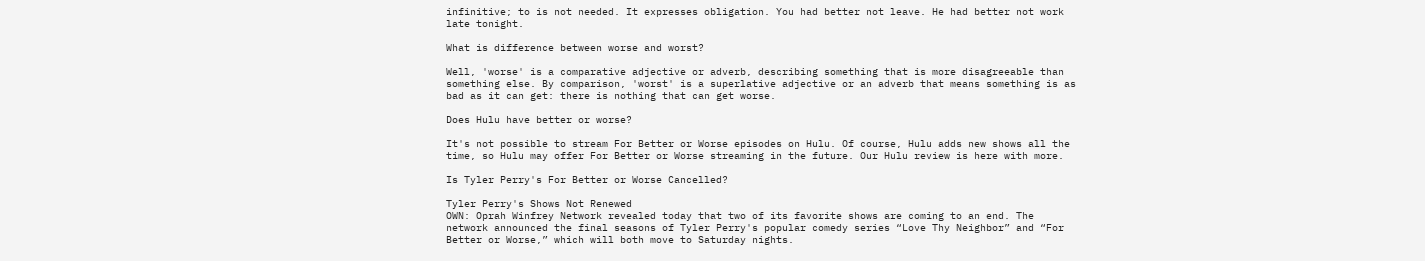infinitive; to is not needed. It expresses obligation. You had better not leave. He had better not work late tonight.

What is difference between worse and worst?

Well, 'worse' is a comparative adjective or adverb, describing something that is more disagreeable than something else. By comparison, 'worst' is a superlative adjective or an adverb that means something is as bad as it can get: there is nothing that can get worse.

Does Hulu have better or worse?

It's not possible to stream For Better or Worse episodes on Hulu. Of course, Hulu adds new shows all the time, so Hulu may offer For Better or Worse streaming in the future. Our Hulu review is here with more.

Is Tyler Perry's For Better or Worse Cancelled?

Tyler Perry's Shows Not Renewed
OWN: Oprah Winfrey Network revealed today that two of its favorite shows are coming to an end. The network announced the final seasons of Tyler Perry's popular comedy series “Love Thy Neighbor” and “For Better or Worse,” which will both move to Saturday nights.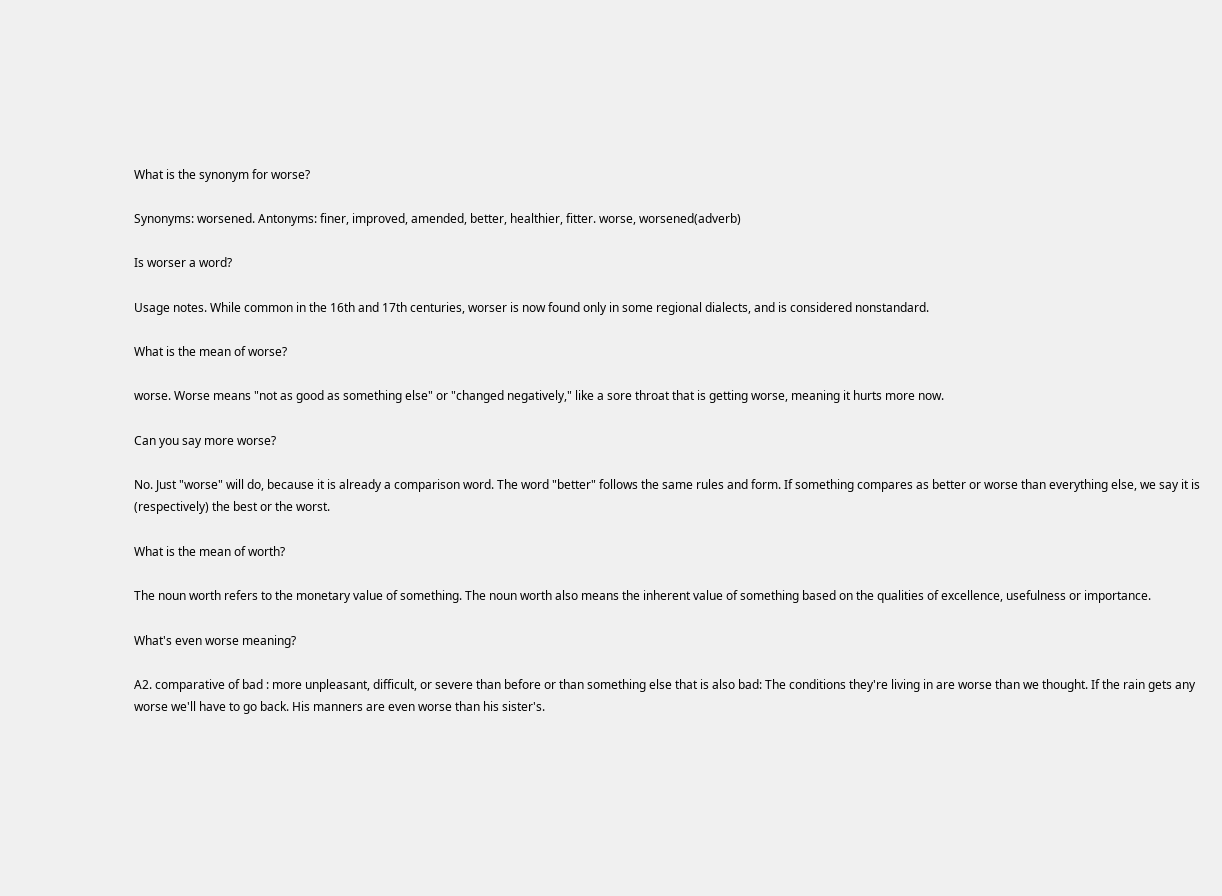What is the synonym for worse?

Synonyms: worsened. Antonyms: finer, improved, amended, better, healthier, fitter. worse, worsened(adverb)

Is worser a word?

Usage notes. While common in the 16th and 17th centuries, worser is now found only in some regional dialects, and is considered nonstandard.

What is the mean of worse?

worse. Worse means "not as good as something else" or "changed negatively," like a sore throat that is getting worse, meaning it hurts more now.

Can you say more worse?

No. Just "worse" will do, because it is already a comparison word. The word "better" follows the same rules and form. If something compares as better or worse than everything else, we say it is (respectively) the best or the worst.

What is the mean of worth?

The noun worth refers to the monetary value of something. The noun worth also means the inherent value of something based on the qualities of excellence, usefulness or importance.

What's even worse meaning?

A2. comparative of bad : more unpleasant, difficult, or severe than before or than something else that is also bad: The conditions they're living in are worse than we thought. If the rain gets any worse we'll have to go back. His manners are even worse than his sister's.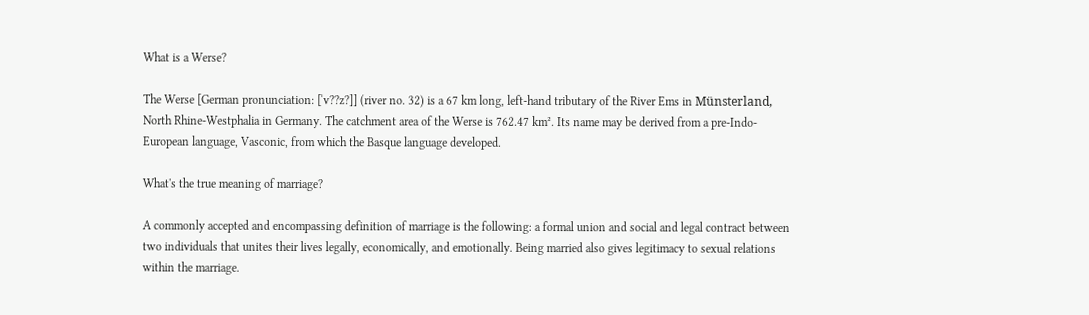What is a Werse?

The Werse [German pronunciation: [ˈv??z?]] (river no. 32) is a 67 km long, left-hand tributary of the River Ems in Münsterland, North Rhine-Westphalia in Germany. The catchment area of the Werse is 762.47 km². Its name may be derived from a pre-Indo-European language, Vasconic, from which the Basque language developed.

What's the true meaning of marriage?

A commonly accepted and encompassing definition of marriage is the following: a formal union and social and legal contract between two individuals that unites their lives legally, economically, and emotionally. Being married also gives legitimacy to sexual relations within the marriage.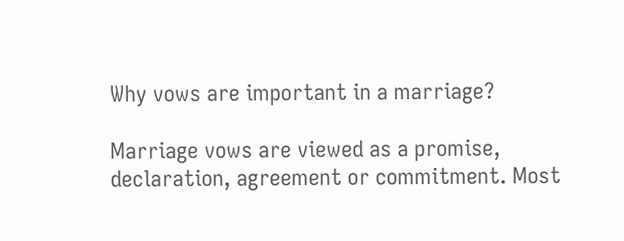Why vows are important in a marriage?

Marriage vows are viewed as a promise, declaration, agreement or commitment. Most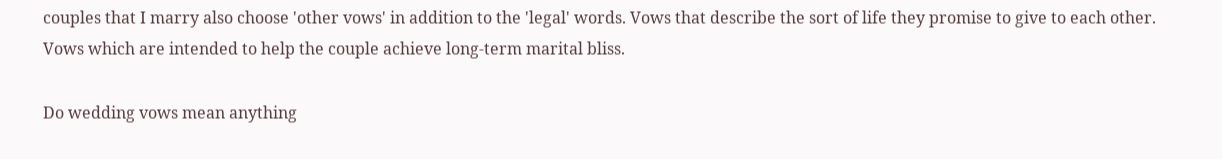couples that I marry also choose 'other vows' in addition to the 'legal' words. Vows that describe the sort of life they promise to give to each other. Vows which are intended to help the couple achieve long-term marital bliss.

Do wedding vows mean anything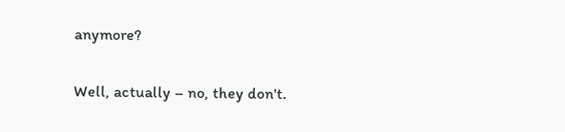anymore?

Well, actually – no, they don't.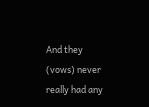And they (vows) never really had any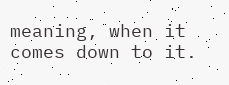meaning, when it comes down to it.